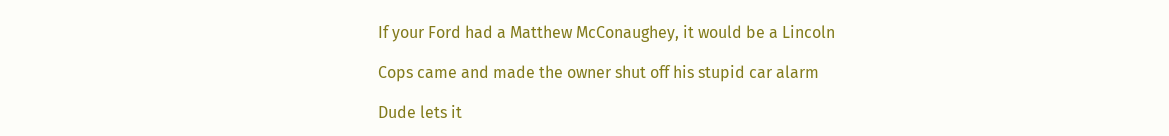If your Ford had a Matthew McConaughey, it would be a Lincoln

Cops came and made the owner shut off his stupid car alarm

Dude lets it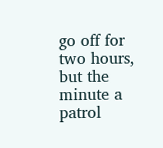go off for two hours, but the minute a patrol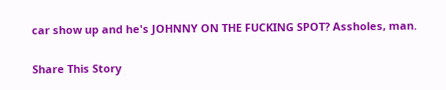car show up and he's JOHNNY ON THE FUCKING SPOT? Assholes, man.


Share This Story